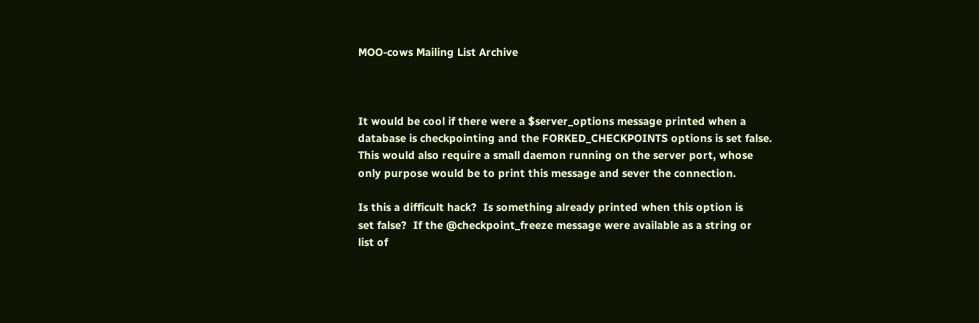MOO-cows Mailing List Archive



It would be cool if there were a $server_options message printed when a
database is checkpointing and the FORKED_CHECKPOINTS options is set false.
This would also require a small daemon running on the server port, whose
only purpose would be to print this message and sever the connection.

Is this a difficult hack?  Is something already printed when this option is
set false?  If the @checkpoint_freeze message were available as a string or
list of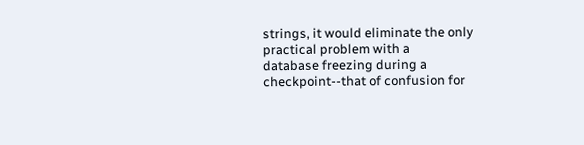strings, it would eliminate the only practical problem with a
database freezing during a checkpoint--that of confusion for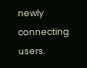newly
connecting users.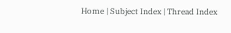Home | Subject Index | Thread Index